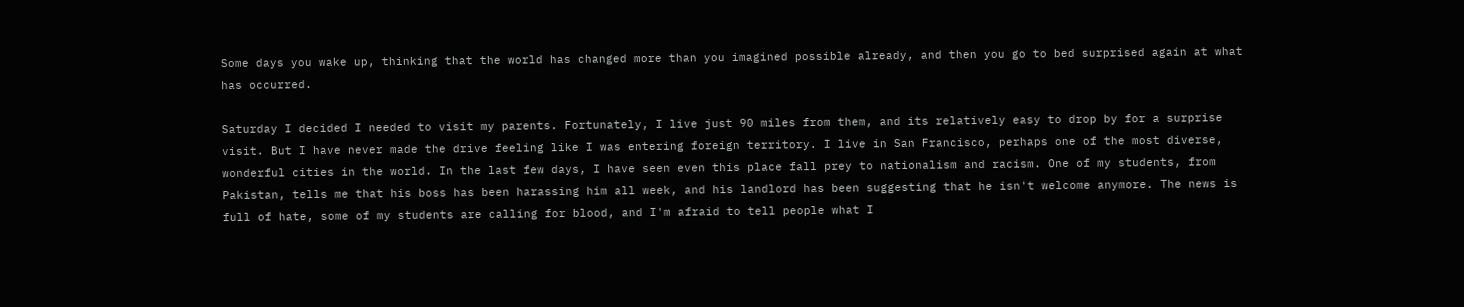Some days you wake up, thinking that the world has changed more than you imagined possible already, and then you go to bed surprised again at what has occurred.

Saturday I decided I needed to visit my parents. Fortunately, I live just 90 miles from them, and its relatively easy to drop by for a surprise visit. But I have never made the drive feeling like I was entering foreign territory. I live in San Francisco, perhaps one of the most diverse, wonderful cities in the world. In the last few days, I have seen even this place fall prey to nationalism and racism. One of my students, from Pakistan, tells me that his boss has been harassing him all week, and his landlord has been suggesting that he isn't welcome anymore. The news is full of hate, some of my students are calling for blood, and I'm afraid to tell people what I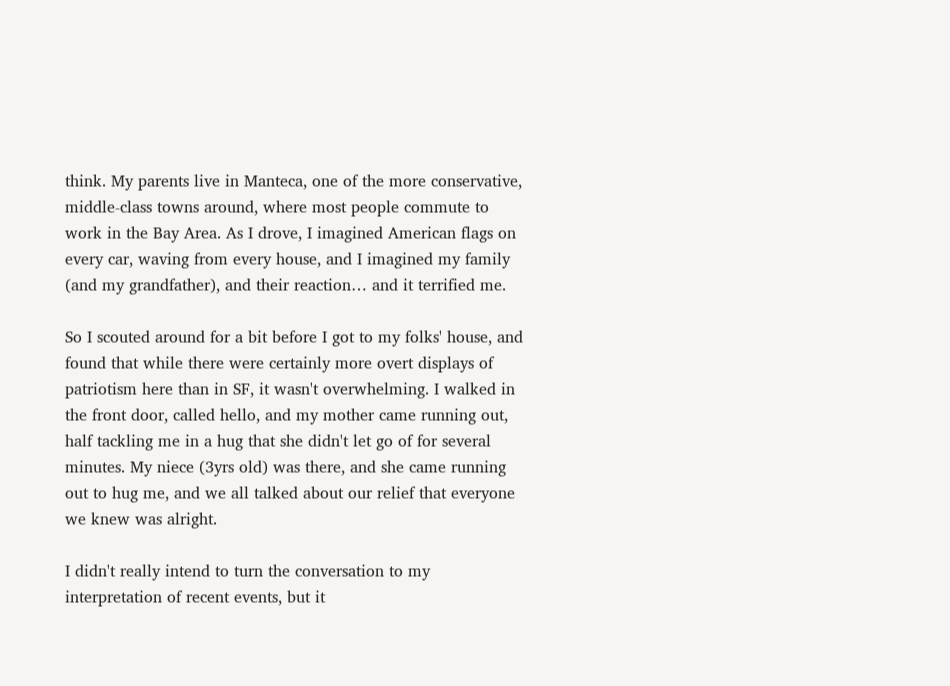think. My parents live in Manteca, one of the more conservative, middle-class towns around, where most people commute to work in the Bay Area. As I drove, I imagined American flags on every car, waving from every house, and I imagined my family (and my grandfather), and their reaction… and it terrified me.

So I scouted around for a bit before I got to my folks' house, and found that while there were certainly more overt displays of patriotism here than in SF, it wasn't overwhelming. I walked in the front door, called hello, and my mother came running out, half tackling me in a hug that she didn't let go of for several minutes. My niece (3yrs old) was there, and she came running out to hug me, and we all talked about our relief that everyone we knew was alright.

I didn't really intend to turn the conversation to my interpretation of recent events, but it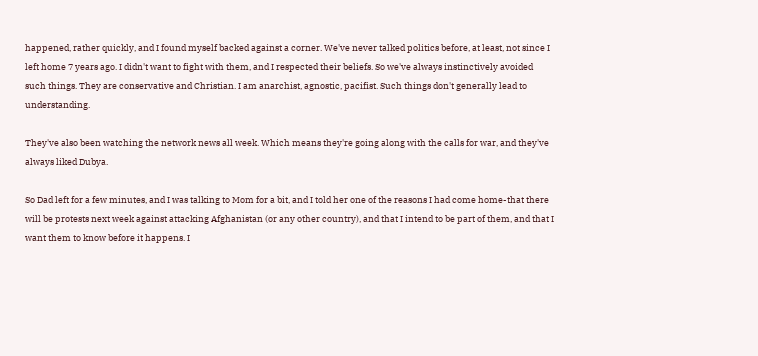happened, rather quickly, and I found myself backed against a corner. We've never talked politics before, at least, not since I left home 7 years ago. I didn't want to fight with them, and I respected their beliefs. So we've always instinctively avoided such things. They are conservative and Christian. I am anarchist, agnostic, pacifist. Such things don't generally lead to understanding.

They've also been watching the network news all week. Which means they're going along with the calls for war, and they've always liked Dubya.

So Dad left for a few minutes, and I was talking to Mom for a bit, and I told her one of the reasons I had come home-that there will be protests next week against attacking Afghanistan (or any other country), and that I intend to be part of them, and that I want them to know before it happens. I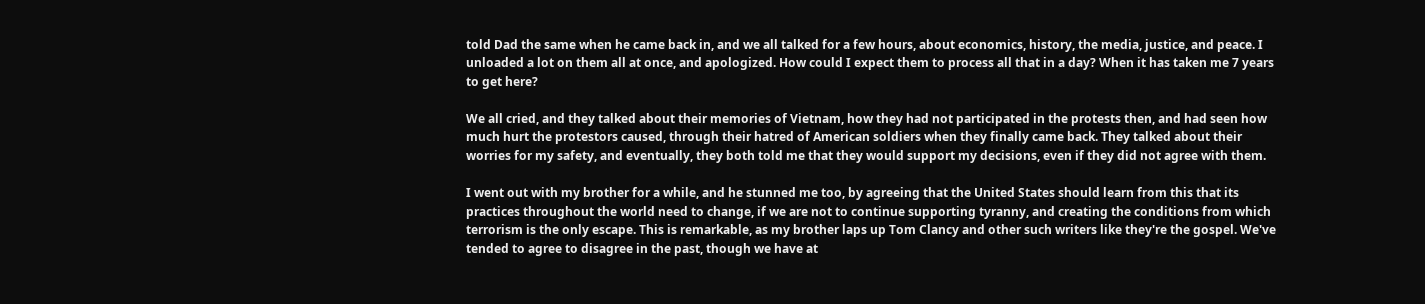told Dad the same when he came back in, and we all talked for a few hours, about economics, history, the media, justice, and peace. I unloaded a lot on them all at once, and apologized. How could I expect them to process all that in a day? When it has taken me 7 years to get here?

We all cried, and they talked about their memories of Vietnam, how they had not participated in the protests then, and had seen how much hurt the protestors caused, through their hatred of American soldiers when they finally came back. They talked about their worries for my safety, and eventually, they both told me that they would support my decisions, even if they did not agree with them.

I went out with my brother for a while, and he stunned me too, by agreeing that the United States should learn from this that its practices throughout the world need to change, if we are not to continue supporting tyranny, and creating the conditions from which terrorism is the only escape. This is remarkable, as my brother laps up Tom Clancy and other such writers like they're the gospel. We've tended to agree to disagree in the past, though we have at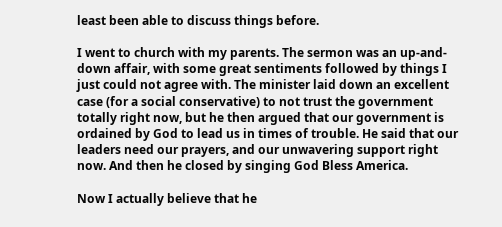least been able to discuss things before.

I went to church with my parents. The sermon was an up-and-down affair, with some great sentiments followed by things I just could not agree with. The minister laid down an excellent case (for a social conservative) to not trust the government totally right now, but he then argued that our government is ordained by God to lead us in times of trouble. He said that our leaders need our prayers, and our unwavering support right now. And then he closed by singing God Bless America.

Now I actually believe that he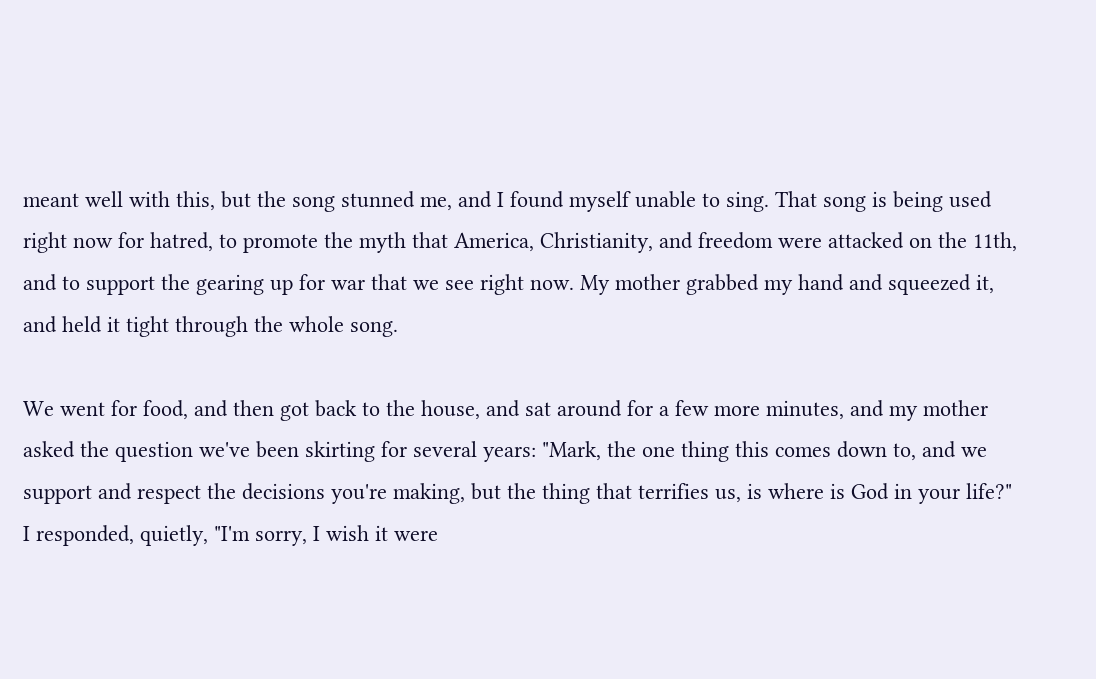meant well with this, but the song stunned me, and I found myself unable to sing. That song is being used right now for hatred, to promote the myth that America, Christianity, and freedom were attacked on the 11th, and to support the gearing up for war that we see right now. My mother grabbed my hand and squeezed it, and held it tight through the whole song.

We went for food, and then got back to the house, and sat around for a few more minutes, and my mother asked the question we've been skirting for several years: "Mark, the one thing this comes down to, and we support and respect the decisions you're making, but the thing that terrifies us, is where is God in your life?" I responded, quietly, "I'm sorry, I wish it were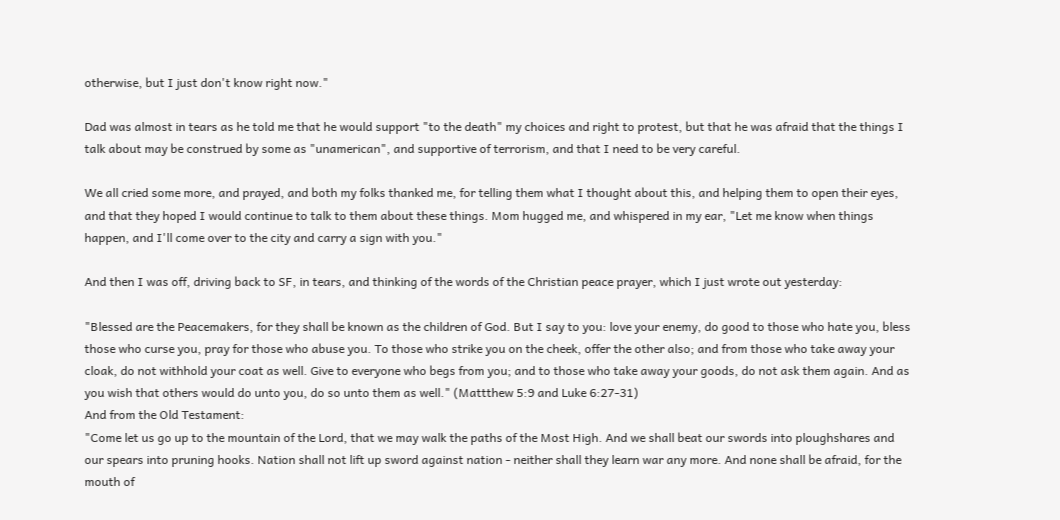otherwise, but I just don't know right now."

Dad was almost in tears as he told me that he would support "to the death" my choices and right to protest, but that he was afraid that the things I talk about may be construed by some as "unamerican", and supportive of terrorism, and that I need to be very careful.

We all cried some more, and prayed, and both my folks thanked me, for telling them what I thought about this, and helping them to open their eyes, and that they hoped I would continue to talk to them about these things. Mom hugged me, and whispered in my ear, "Let me know when things happen, and I'll come over to the city and carry a sign with you."

And then I was off, driving back to SF, in tears, and thinking of the words of the Christian peace prayer, which I just wrote out yesterday:

"Blessed are the Peacemakers, for they shall be known as the children of God. But I say to you: love your enemy, do good to those who hate you, bless those who curse you, pray for those who abuse you. To those who strike you on the cheek, offer the other also; and from those who take away your cloak, do not withhold your coat as well. Give to everyone who begs from you; and to those who take away your goods, do not ask them again. And as you wish that others would do unto you, do so unto them as well." (Mattthew 5:9 and Luke 6:27-31)
And from the Old Testament:
"Come let us go up to the mountain of the Lord, that we may walk the paths of the Most High. And we shall beat our swords into ploughshares and our spears into pruning hooks. Nation shall not lift up sword against nation - neither shall they learn war any more. And none shall be afraid, for the mouth of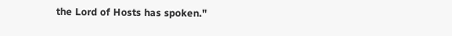the Lord of Hosts has spoken."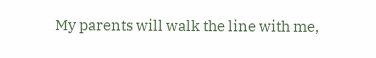My parents will walk the line with me,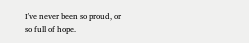I've never been so proud, or so full of hope.